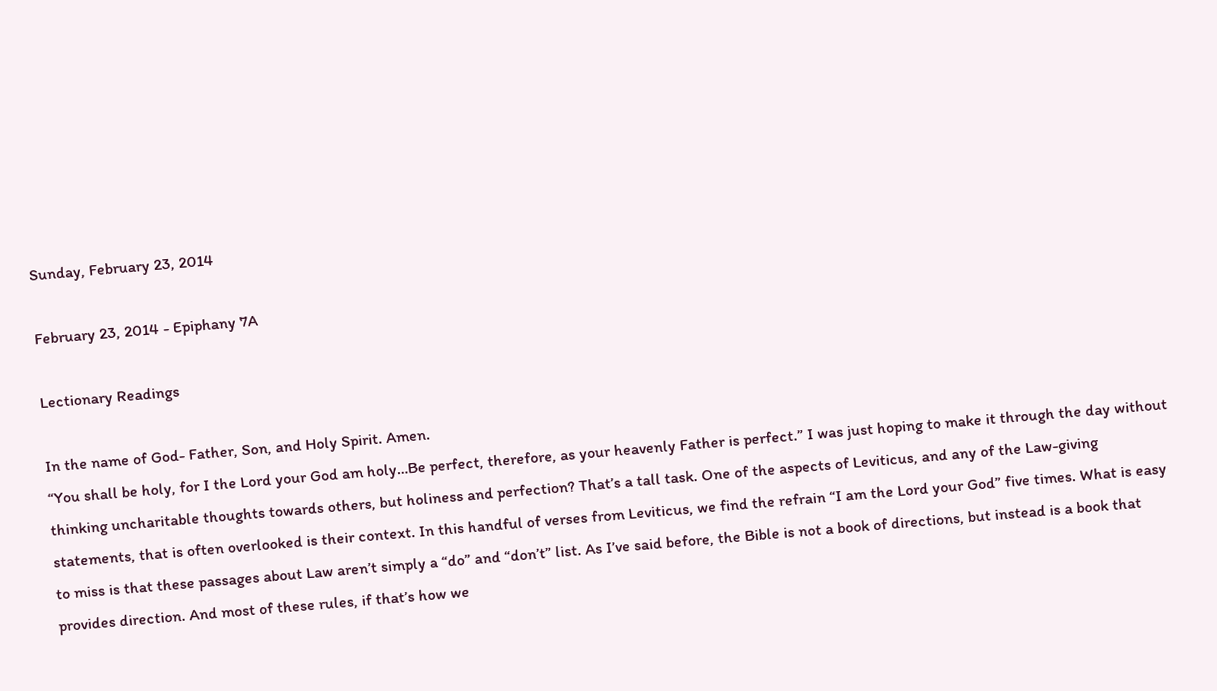Sunday, February 23, 2014

February 23, 2014 - Epiphany 7A

Lectionary Readings

In the name of God- Father, Son, and Holy Spirit. Amen.
“You shall be holy, for I the Lord your God am holy…Be perfect, therefore, as your heavenly Father is perfect.” I was just hoping to make it through the day without thinking uncharitable thoughts towards others, but holiness and perfection? That’s a tall task. One of the aspects of Leviticus, and any of the Law-giving statements, that is often overlooked is their context. In this handful of verses from Leviticus, we find the refrain “I am the Lord your God” five times. What is easy to miss is that these passages about Law aren’t simply a “do” and “don’t” list. As I’ve said before, the Bible is not a book of directions, but instead is a book that provides direction. And most of these rules, if that’s how we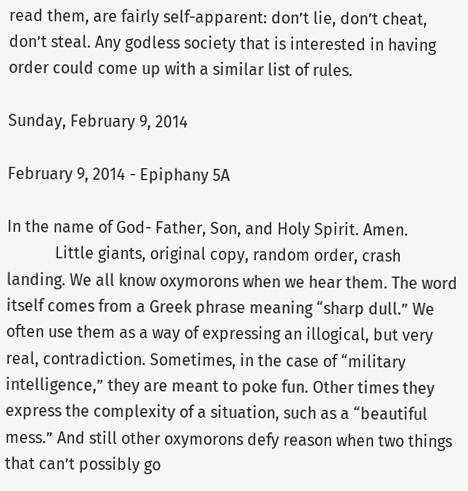read them, are fairly self-apparent: don’t lie, don’t cheat, don’t steal. Any godless society that is interested in having order could come up with a similar list of rules.

Sunday, February 9, 2014

February 9, 2014 - Epiphany 5A

In the name of God- Father, Son, and Holy Spirit. Amen.
            Little giants, original copy, random order, crash landing. We all know oxymorons when we hear them. The word itself comes from a Greek phrase meaning “sharp dull.” We often use them as a way of expressing an illogical, but very real, contradiction. Sometimes, in the case of “military intelligence,” they are meant to poke fun. Other times they express the complexity of a situation, such as a “beautiful mess.” And still other oxymorons defy reason when two things that can’t possibly go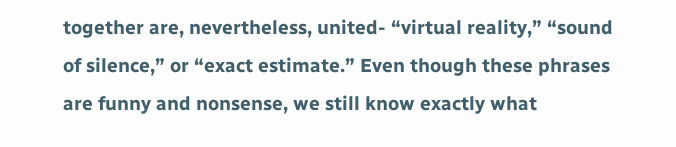together are, nevertheless, united- “virtual reality,” “sound of silence,” or “exact estimate.” Even though these phrases are funny and nonsense, we still know exactly what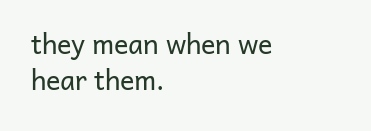they mean when we hear them.